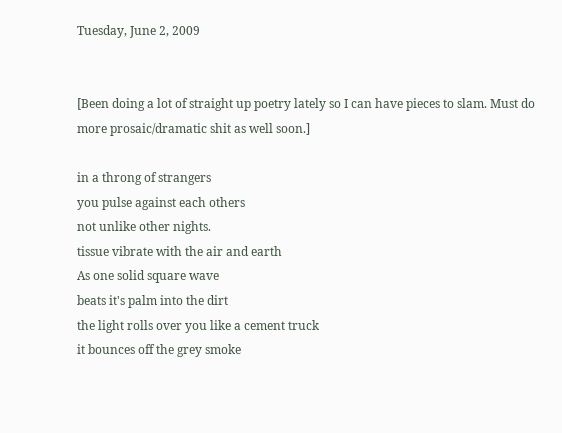Tuesday, June 2, 2009


[Been doing a lot of straight up poetry lately so I can have pieces to slam. Must do more prosaic/dramatic shit as well soon.]

in a throng of strangers
you pulse against each others
not unlike other nights.
tissue vibrate with the air and earth
As one solid square wave
beats it's palm into the dirt
the light rolls over you like a cement truck
it bounces off the grey smoke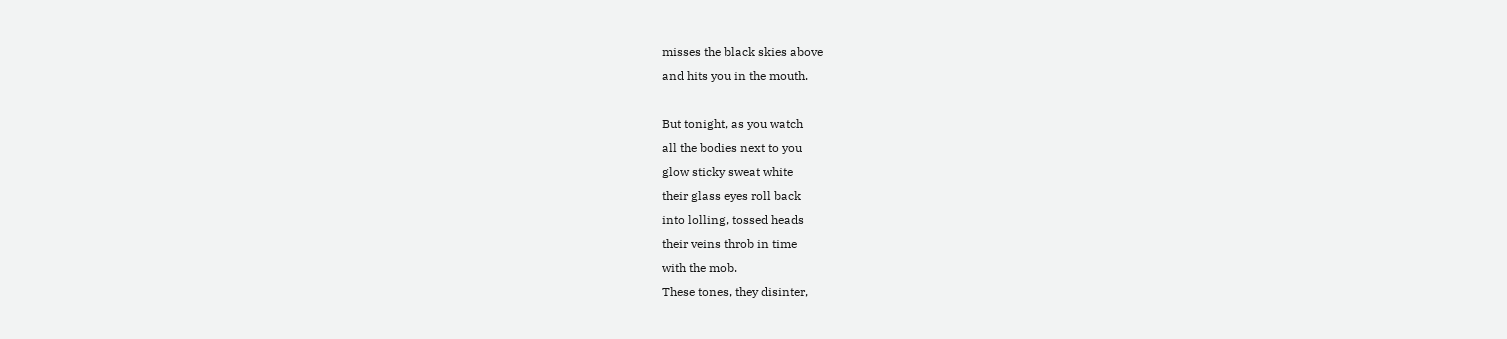misses the black skies above
and hits you in the mouth.

But tonight, as you watch
all the bodies next to you
glow sticky sweat white
their glass eyes roll back
into lolling, tossed heads
their veins throb in time
with the mob.
These tones, they disinter,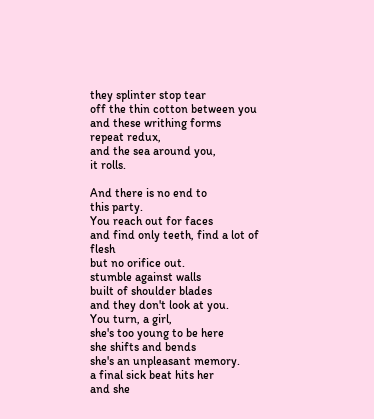they splinter stop tear
off the thin cotton between you
and these writhing forms
repeat redux,
and the sea around you,
it rolls.

And there is no end to
this party.
You reach out for faces
and find only teeth, find a lot of flesh
but no orifice out.
stumble against walls
built of shoulder blades
and they don't look at you.
You turn, a girl,
she's too young to be here
she shifts and bends
she's an unpleasant memory.
a final sick beat hits her
and she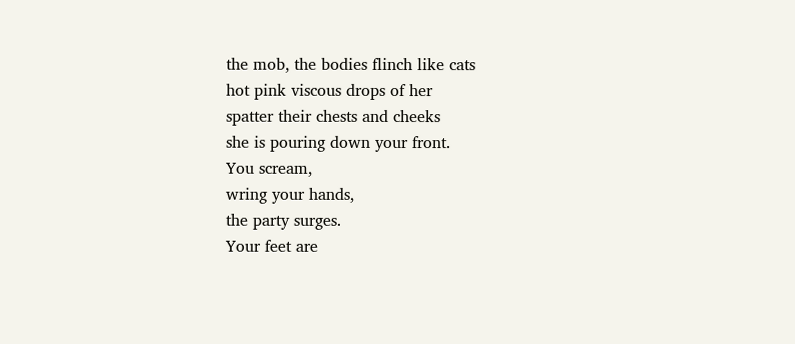the mob, the bodies flinch like cats
hot pink viscous drops of her
spatter their chests and cheeks
she is pouring down your front.
You scream,
wring your hands,
the party surges.
Your feet are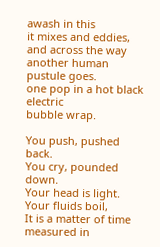awash in this
it mixes and eddies,
and across the way
another human pustule goes.
one pop in a hot black electric
bubble wrap.

You push, pushed back.
You cry, pounded down.
Your head is light.
Your fluids boil,
It is a matter of time
measured in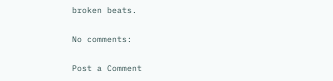broken beats.

No comments:

Post a Comment